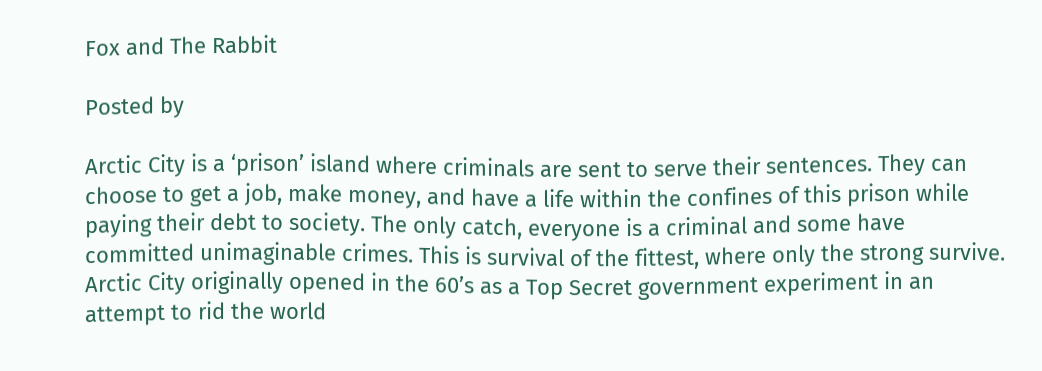Fox and The Rabbit

Posted by

Arctic City is a ‘prison’ island where criminals are sent to serve their sentences. They can choose to get a job, make money, and have a life within the confines of this prison while paying their debt to society. The only catch, everyone is a criminal and some have committed unimaginable crimes. This is survival of the fittest, where only the strong survive. Arctic City originally opened in the 60’s as a Top Secret government experiment in an attempt to rid the world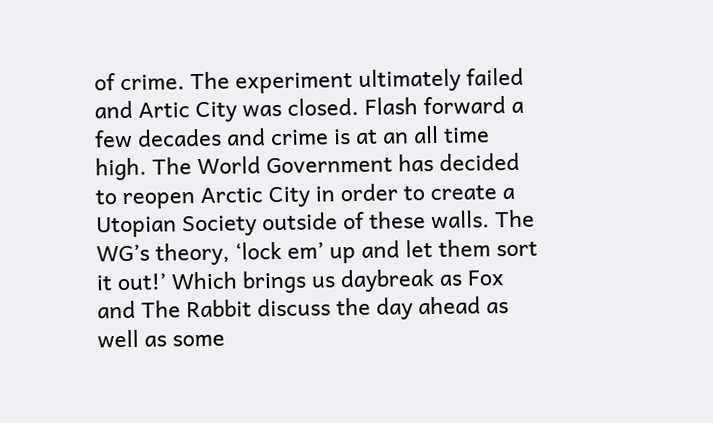of crime. The experiment ultimately failed and Artic City was closed. Flash forward a few decades and crime is at an all time high. The World Government has decided to reopen Arctic City in order to create a Utopian Society outside of these walls. The WG’s theory, ‘lock em’ up and let them sort it out!’ Which brings us daybreak as Fox and The Rabbit discuss the day ahead as well as some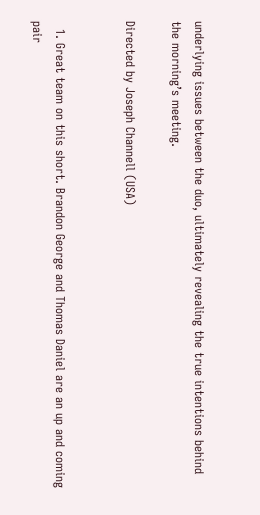underlying issues between the duo, ultimately revealing the true intentions behind the morning’s meeting.

Directed by Joseph Channell (USA)


  1. Great team on this short. Brandon George and Thomas Daniel are an up and coming pair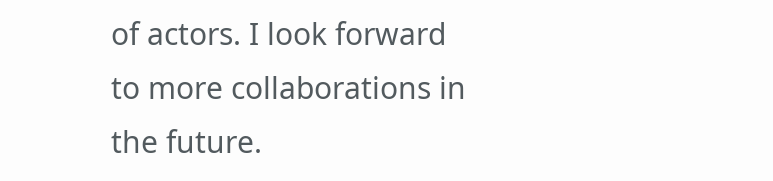of actors. I look forward to more collaborations in the future.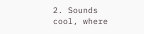2. Sounds cool, where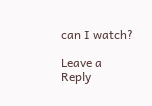can I watch?

Leave a Reply